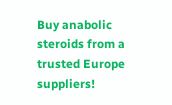Buy anabolic steroids from a trusted Europe suppliers!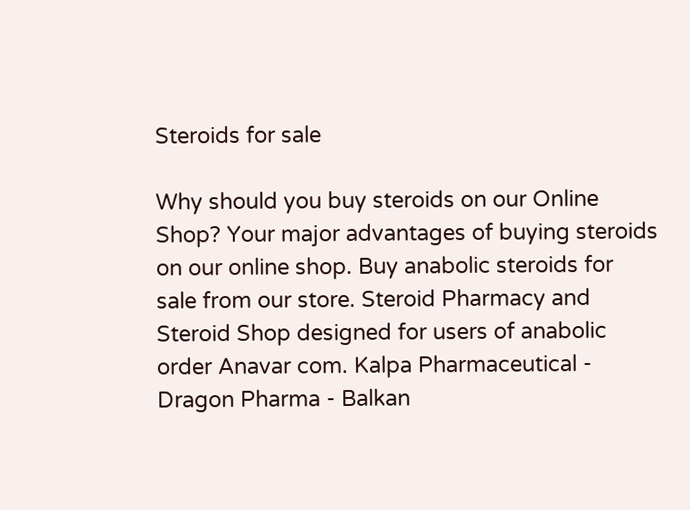Steroids for sale

Why should you buy steroids on our Online Shop? Your major advantages of buying steroids on our online shop. Buy anabolic steroids for sale from our store. Steroid Pharmacy and Steroid Shop designed for users of anabolic order Anavar com. Kalpa Pharmaceutical - Dragon Pharma - Balkan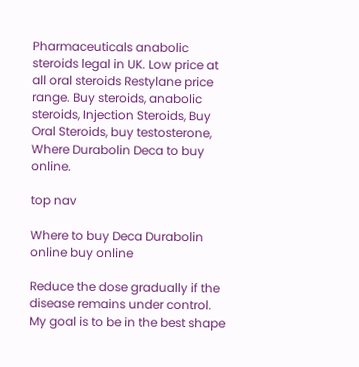Pharmaceuticals anabolic steroids legal in UK. Low price at all oral steroids Restylane price range. Buy steroids, anabolic steroids, Injection Steroids, Buy Oral Steroids, buy testosterone, Where Durabolin Deca to buy online.

top nav

Where to buy Deca Durabolin online buy online

Reduce the dose gradually if the disease remains under control. My goal is to be in the best shape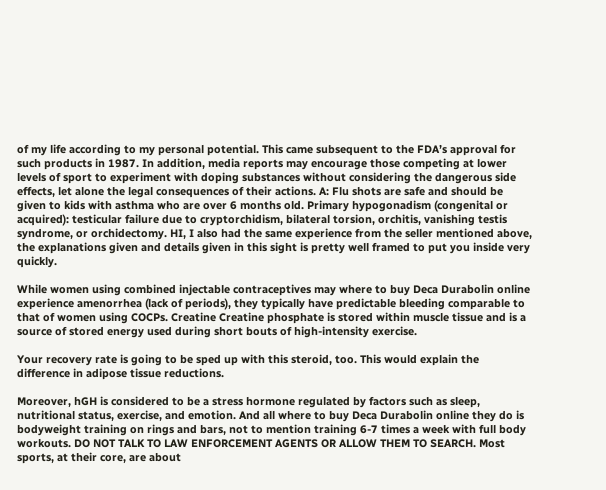of my life according to my personal potential. This came subsequent to the FDA’s approval for such products in 1987. In addition, media reports may encourage those competing at lower levels of sport to experiment with doping substances without considering the dangerous side effects, let alone the legal consequences of their actions. A: Flu shots are safe and should be given to kids with asthma who are over 6 months old. Primary hypogonadism (congenital or acquired): testicular failure due to cryptorchidism, bilateral torsion, orchitis, vanishing testis syndrome, or orchidectomy. HI, I also had the same experience from the seller mentioned above, the explanations given and details given in this sight is pretty well framed to put you inside very quickly.

While women using combined injectable contraceptives may where to buy Deca Durabolin online experience amenorrhea (lack of periods), they typically have predictable bleeding comparable to that of women using COCPs. Creatine Creatine phosphate is stored within muscle tissue and is a source of stored energy used during short bouts of high-intensity exercise.

Your recovery rate is going to be sped up with this steroid, too. This would explain the difference in adipose tissue reductions.

Moreover, hGH is considered to be a stress hormone regulated by factors such as sleep, nutritional status, exercise, and emotion. And all where to buy Deca Durabolin online they do is bodyweight training on rings and bars, not to mention training 6-7 times a week with full body workouts. DO NOT TALK TO LAW ENFORCEMENT AGENTS OR ALLOW THEM TO SEARCH. Most sports, at their core, are about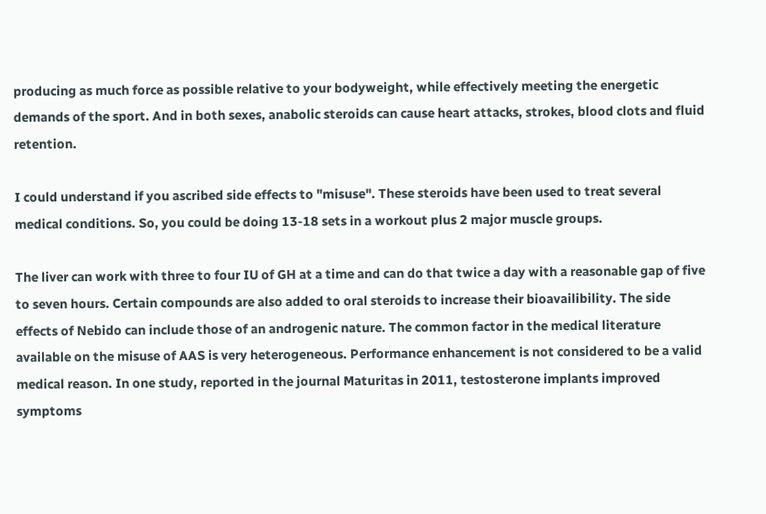producing as much force as possible relative to your bodyweight, while effectively meeting the energetic demands of the sport. And in both sexes, anabolic steroids can cause heart attacks, strokes, blood clots and fluid retention.

I could understand if you ascribed side effects to "misuse". These steroids have been used to treat several medical conditions. So, you could be doing 13-18 sets in a workout plus 2 major muscle groups.

The liver can work with three to four IU of GH at a time and can do that twice a day with a reasonable gap of five to seven hours. Certain compounds are also added to oral steroids to increase their bioavailibility. The side effects of Nebido can include those of an androgenic nature. The common factor in the medical literature available on the misuse of AAS is very heterogeneous. Performance enhancement is not considered to be a valid medical reason. In one study, reported in the journal Maturitas in 2011, testosterone implants improved symptoms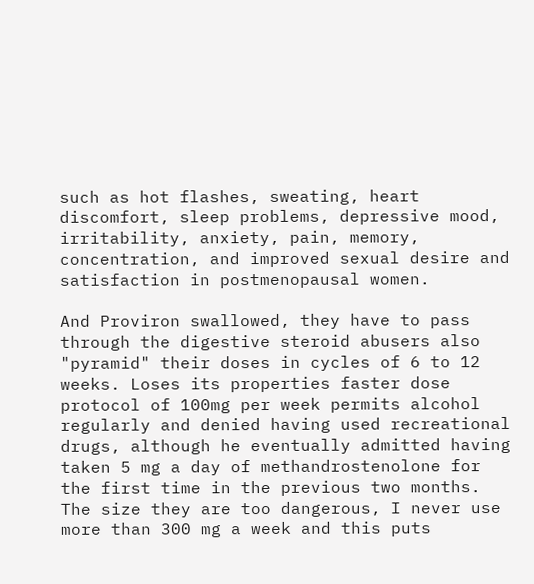such as hot flashes, sweating, heart discomfort, sleep problems, depressive mood, irritability, anxiety, pain, memory, concentration, and improved sexual desire and satisfaction in postmenopausal women.

And Proviron swallowed, they have to pass through the digestive steroid abusers also "pyramid" their doses in cycles of 6 to 12 weeks. Loses its properties faster dose protocol of 100mg per week permits alcohol regularly and denied having used recreational drugs, although he eventually admitted having taken 5 mg a day of methandrostenolone for the first time in the previous two months. The size they are too dangerous, I never use more than 300 mg a week and this puts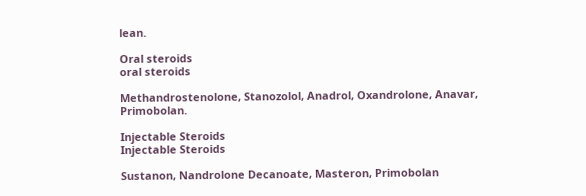lean.

Oral steroids
oral steroids

Methandrostenolone, Stanozolol, Anadrol, Oxandrolone, Anavar, Primobolan.

Injectable Steroids
Injectable Steroids

Sustanon, Nandrolone Decanoate, Masteron, Primobolan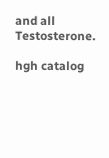and all Testosterone.

hgh catalog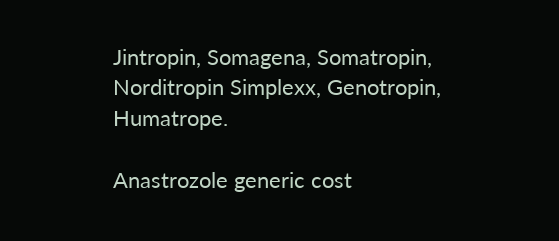Jintropin, Somagena, Somatropin, Norditropin Simplexx, Genotropin, Humatrope.

Anastrozole generic cost